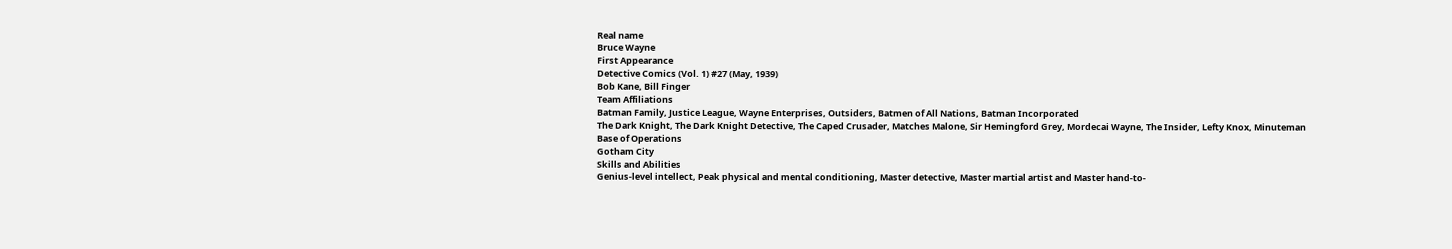Real name
Bruce Wayne
First Appearance
Detective Comics (Vol. 1) #27 (May, 1939)
Bob Kane, Bill Finger
Team Affiliations
Batman Family, Justice League, Wayne Enterprises, Outsiders, Batmen of All Nations, Batman Incorporated
The Dark Knight, The Dark Knight Detective, The Caped Crusader, Matches Malone, Sir Hemingford Grey, Mordecai Wayne, The Insider, Lefty Knox, Minuteman
Base of Operations
Gotham City
Skills and Abilities
Genius-level intellect, Peak physical and mental conditioning, Master detective, Master martial artist and Master hand-to-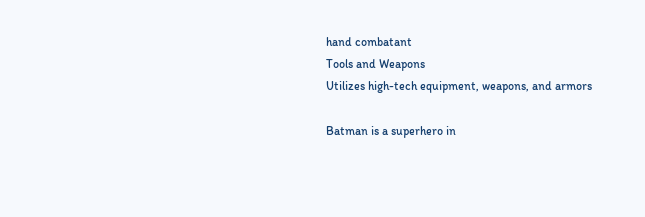hand combatant
Tools and Weapons
Utilizes high-tech equipment, weapons, and armors

Batman is a superhero in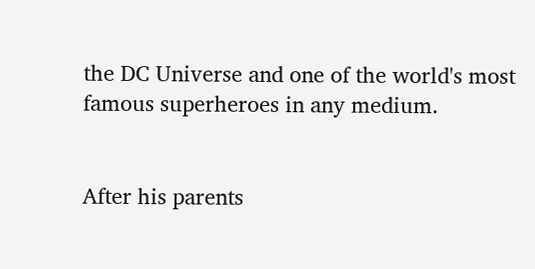the DC Universe and one of the world's most famous superheroes in any medium.


After his parents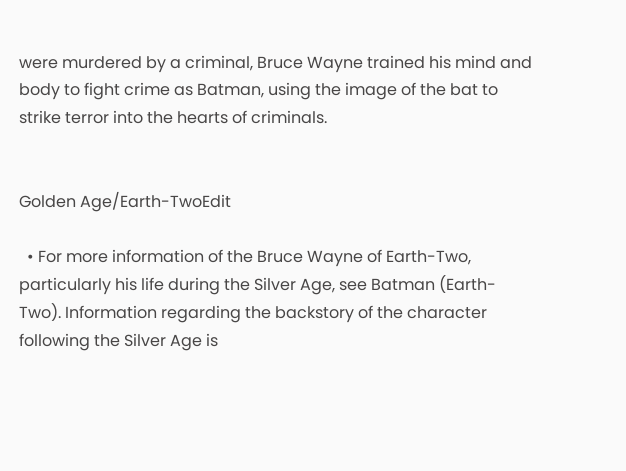were murdered by a criminal, Bruce Wayne trained his mind and body to fight crime as Batman, using the image of the bat to strike terror into the hearts of criminals.


Golden Age/Earth-TwoEdit

  • For more information of the Bruce Wayne of Earth-Two, particularly his life during the Silver Age, see Batman (Earth-Two). Information regarding the backstory of the character following the Silver Age is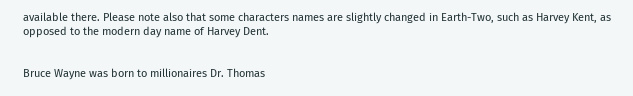available there. Please note also that some characters names are slightly changed in Earth-Two, such as Harvey Kent, as opposed to the modern day name of Harvey Dent.


Bruce Wayne was born to millionaires Dr. Thomas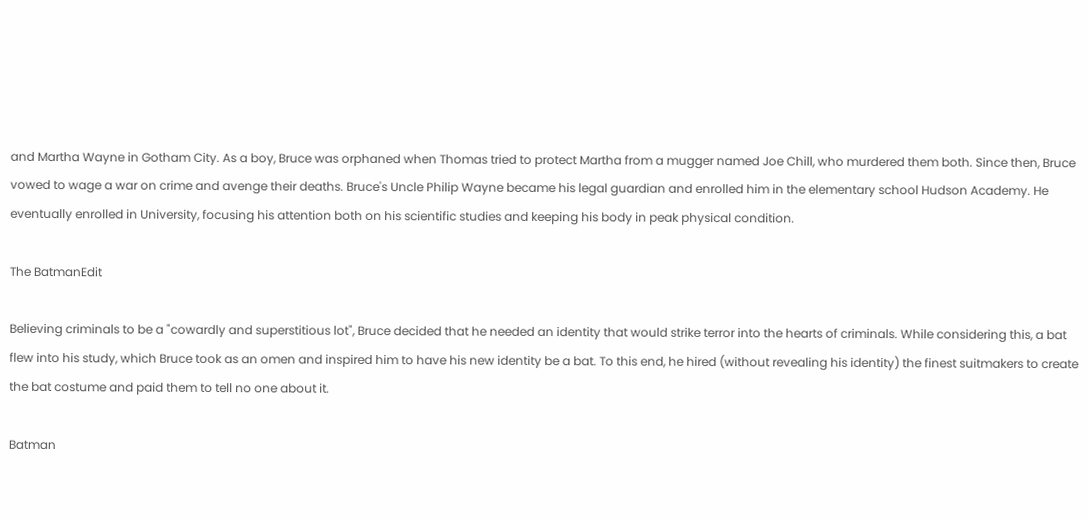and Martha Wayne in Gotham City. As a boy, Bruce was orphaned when Thomas tried to protect Martha from a mugger named Joe Chill, who murdered them both. Since then, Bruce vowed to wage a war on crime and avenge their deaths. Bruce's Uncle Philip Wayne became his legal guardian and enrolled him in the elementary school Hudson Academy. He eventually enrolled in University, focusing his attention both on his scientific studies and keeping his body in peak physical condition.

The BatmanEdit

Believing criminals to be a "cowardly and superstitious lot", Bruce decided that he needed an identity that would strike terror into the hearts of criminals. While considering this, a bat flew into his study, which Bruce took as an omen and inspired him to have his new identity be a bat. To this end, he hired (without revealing his identity) the finest suitmakers to create the bat costume and paid them to tell no one about it.

Batman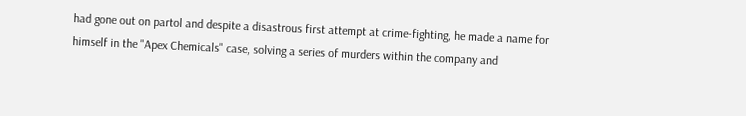had gone out on partol and despite a disastrous first attempt at crime-fighting, he made a name for himself in the "Apex Chemicals" case, solving a series of murders within the company and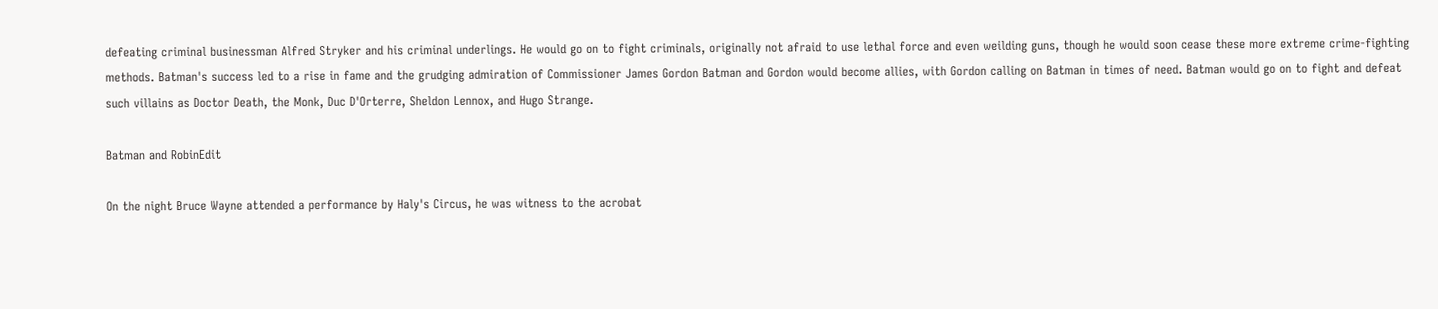defeating criminal businessman Alfred Stryker and his criminal underlings. He would go on to fight criminals, originally not afraid to use lethal force and even weilding guns, though he would soon cease these more extreme crime-fighting methods. Batman's success led to a rise in fame and the grudging admiration of Commissioner James Gordon Batman and Gordon would become allies, with Gordon calling on Batman in times of need. Batman would go on to fight and defeat such villains as Doctor Death, the Monk, Duc D'Orterre, Sheldon Lennox, and Hugo Strange.

Batman and RobinEdit

On the night Bruce Wayne attended a performance by Haly's Circus, he was witness to the acrobat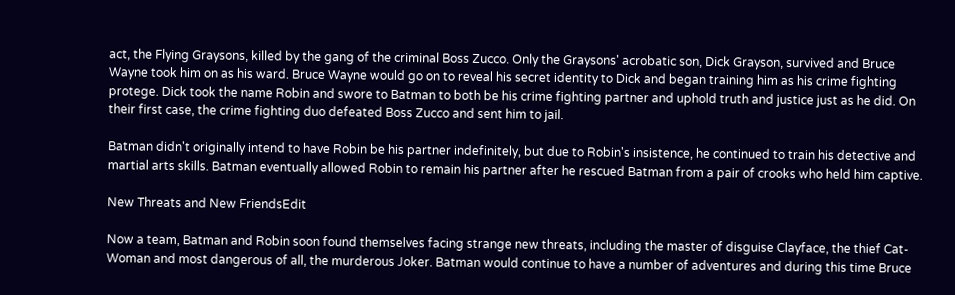act, the Flying Graysons, killed by the gang of the criminal Boss Zucco. Only the Graysons' acrobatic son, Dick Grayson, survived and Bruce Wayne took him on as his ward. Bruce Wayne would go on to reveal his secret identity to Dick and began training him as his crime fighting protege. Dick took the name Robin and swore to Batman to both be his crime fighting partner and uphold truth and justice just as he did. On their first case, the crime fighting duo defeated Boss Zucco and sent him to jail.

Batman didn't originally intend to have Robin be his partner indefinitely, but due to Robin's insistence, he continued to train his detective and martial arts skills. Batman eventually allowed Robin to remain his partner after he rescued Batman from a pair of crooks who held him captive.

New Threats and New FriendsEdit

Now a team, Batman and Robin soon found themselves facing strange new threats, including the master of disguise Clayface, the thief Cat-Woman and most dangerous of all, the murderous Joker. Batman would continue to have a number of adventures and during this time Bruce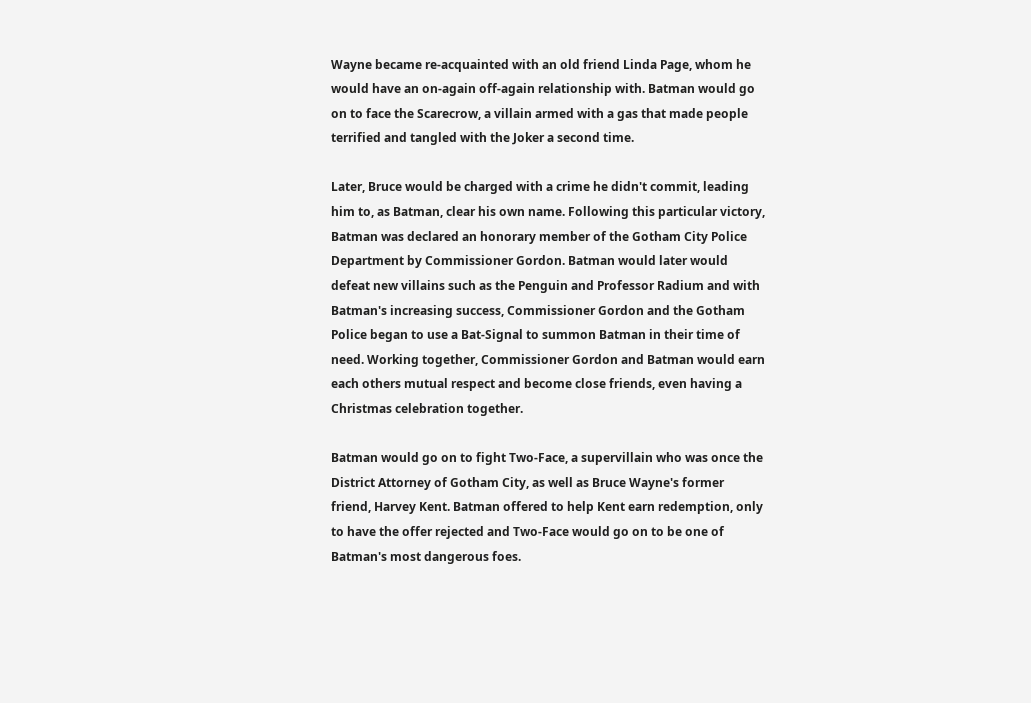Wayne became re-acquainted with an old friend Linda Page, whom he would have an on-again off-again relationship with. Batman would go on to face the Scarecrow, a villain armed with a gas that made people terrified and tangled with the Joker a second time.

Later, Bruce would be charged with a crime he didn't commit, leading him to, as Batman, clear his own name. Following this particular victory, Batman was declared an honorary member of the Gotham City Police Department by Commissioner Gordon. Batman would later would defeat new villains such as the Penguin and Professor Radium and with Batman's increasing success, Commissioner Gordon and the Gotham Police began to use a Bat-Signal to summon Batman in their time of need. Working together, Commissioner Gordon and Batman would earn each others mutual respect and become close friends, even having a Christmas celebration together.

Batman would go on to fight Two-Face, a supervillain who was once the District Attorney of Gotham City, as well as Bruce Wayne's former friend, Harvey Kent. Batman offered to help Kent earn redemption, only to have the offer rejected and Two-Face would go on to be one of Batman's most dangerous foes.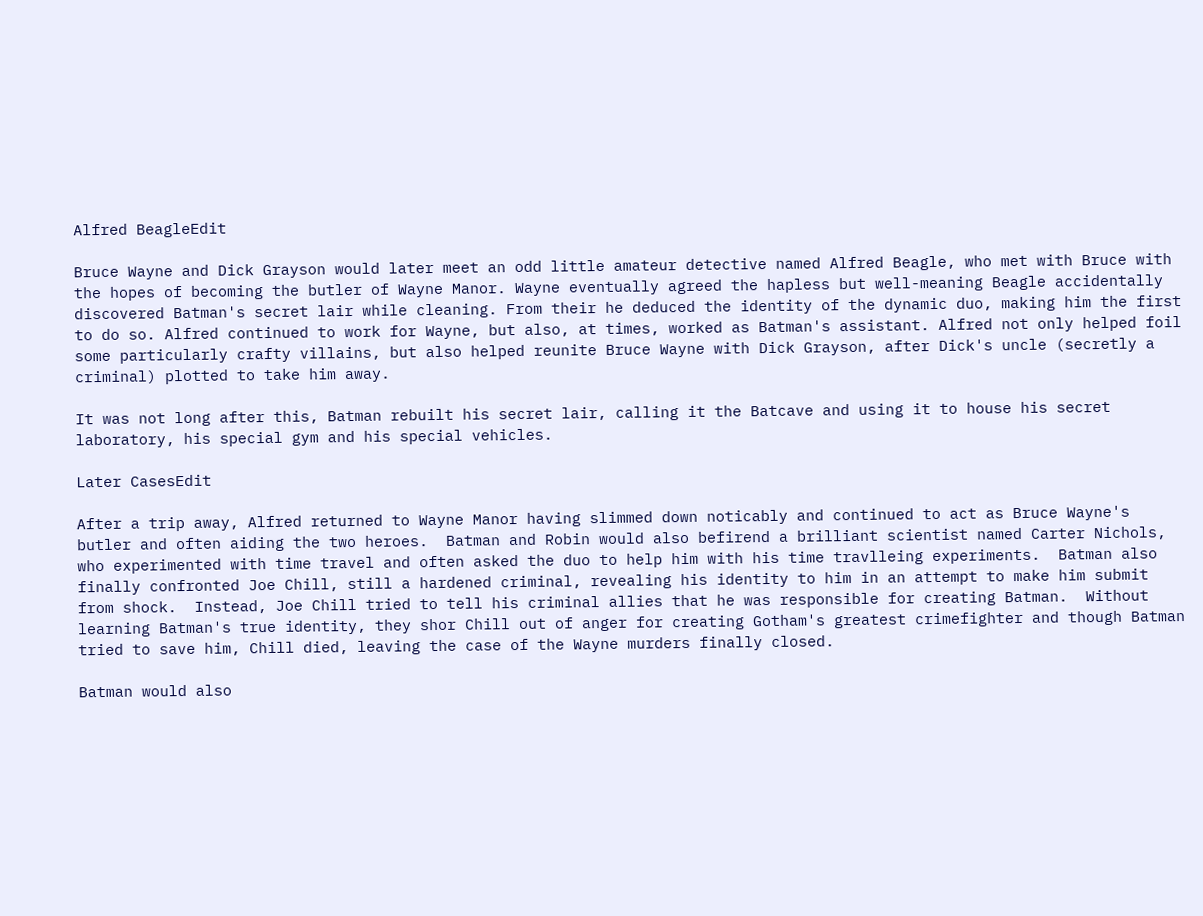Alfred BeagleEdit

Bruce Wayne and Dick Grayson would later meet an odd little amateur detective named Alfred Beagle, who met with Bruce with the hopes of becoming the butler of Wayne Manor. Wayne eventually agreed the hapless but well-meaning Beagle accidentally discovered Batman's secret lair while cleaning. From their he deduced the identity of the dynamic duo, making him the first to do so. Alfred continued to work for Wayne, but also, at times, worked as Batman's assistant. Alfred not only helped foil some particularly crafty villains, but also helped reunite Bruce Wayne with Dick Grayson, after Dick's uncle (secretly a criminal) plotted to take him away.

It was not long after this, Batman rebuilt his secret lair, calling it the Batcave and using it to house his secret laboratory, his special gym and his special vehicles.

Later CasesEdit

After a trip away, Alfred returned to Wayne Manor having slimmed down noticably and continued to act as Bruce Wayne's butler and often aiding the two heroes.  Batman and Robin would also befirend a brilliant scientist named Carter Nichols, who experimented with time travel and often asked the duo to help him with his time travlleing experiments.  Batman also finally confronted Joe Chill, still a hardened criminal, revealing his identity to him in an attempt to make him submit from shock.  Instead, Joe Chill tried to tell his criminal allies that he was responsible for creating Batman.  Without learning Batman's true identity, they shor Chill out of anger for creating Gotham's greatest crimefighter and though Batman tried to save him, Chill died, leaving the case of the Wayne murders finally closed.

Batman would also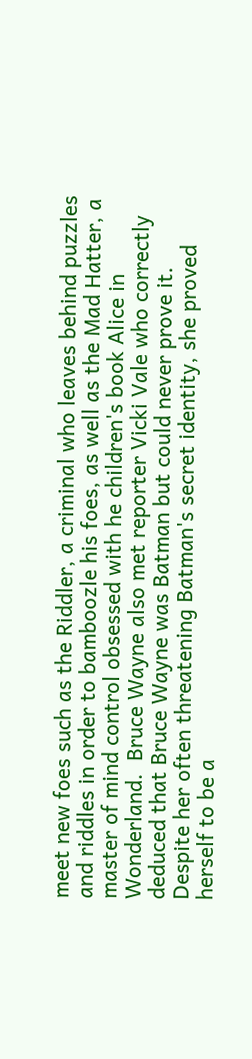meet new foes such as the Riddler, a criminal who leaves behind puzzles and riddles in order to bamboozle his foes, as well as the Mad Hatter, a master of mind control obsessed with he children's book Alice in Wonderland.  Bruce Wayne also met reporter Vicki Vale who correctly deduced that Bruce Wayne was Batman but could never prove it.  Despite her often threatening Batman's secret identity, she proved herself to be a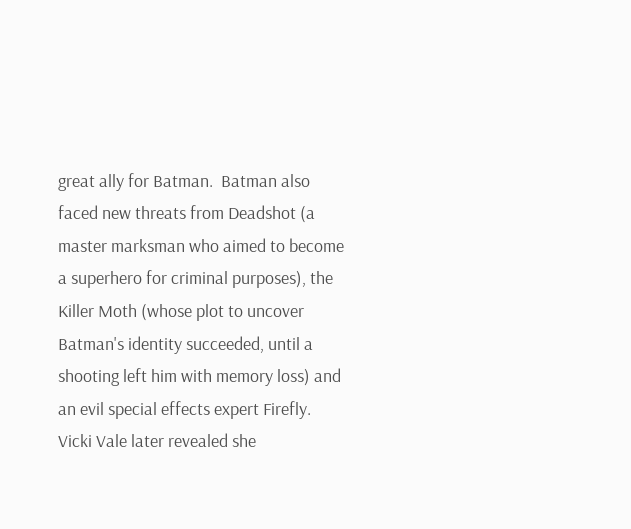great ally for Batman.  Batman also faced new threats from Deadshot (a master marksman who aimed to become a superhero for criminal purposes), the Killer Moth (whose plot to uncover Batman's identity succeeded, until a shooting left him with memory loss) and an evil special effects expert Firefly.  Vicki Vale later revealed she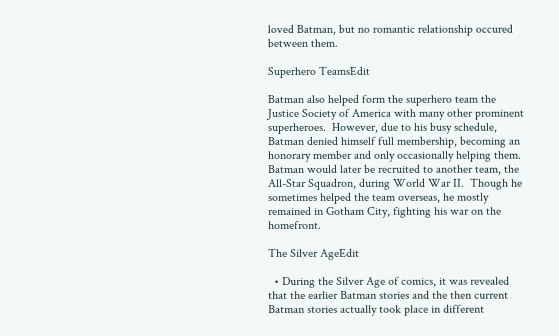loved Batman, but no romantic relationship occured between them.

Superhero TeamsEdit

Batman also helped form the superhero team the Justice Society of America with many other prominent superheroes.  However, due to his busy schedule, Batman denied himself full membership, becoming an honorary member and only occasionally helping them.  Batman would later be recruited to another team, the All-Star Squadron, during World War II.  Though he sometimes helped the team overseas, he mostly remained in Gotham City, fighting his war on the homefront.

The Silver AgeEdit

  • During the Silver Age of comics, it was revealed that the earlier Batman stories and the then current Batman stories actually took place in different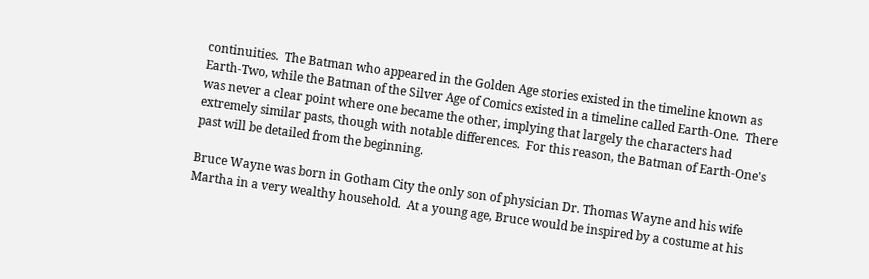continuities.  The Batman who appeared in the Golden Age stories existed in the timeline known as Earth-Two, while the Batman of the Silver Age of Comics existed in a timeline called Earth-One.  There was never a clear point where one became the other, implying that largely the characters had extremely similar pasts, though with notable differences.  For this reason, the Batman of Earth-One's past will be detailed from the beginning.

Bruce Wayne was born in Gotham City the only son of physician Dr. Thomas Wayne and his wife Martha in a very wealthy household.  At a young age, Bruce would be inspired by a costume at his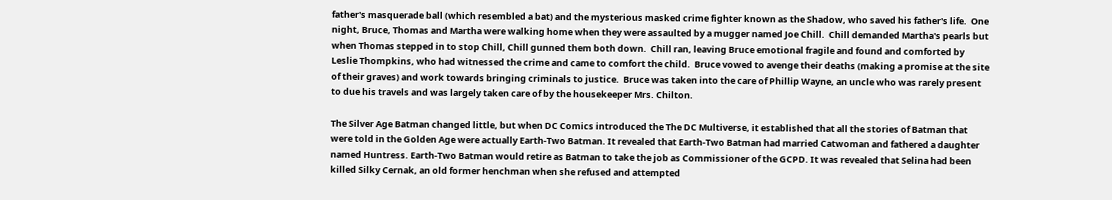father's masquerade ball (which resembled a bat) and the mysterious masked crime fighter known as the Shadow, who saved his father's life.  One night, Bruce, Thomas and Martha were walking home when they were assaulted by a mugger named Joe Chill.  Chill demanded Martha's pearls but when Thomas stepped in to stop Chill, Chill gunned them both down.  Chill ran, leaving Bruce emotional fragile and found and comforted by Leslie Thompkins, who had witnessed the crime and came to comfort the child.  Bruce vowed to avenge their deaths (making a promise at the site of their graves) and work towards bringing criminals to justice.  Bruce was taken into the care of Phillip Wayne, an uncle who was rarely present to due his travels and was largely taken care of by the housekeeper Mrs. Chilton.

The Silver Age Batman changed little, but when DC Comics introduced the The DC Multiverse, it established that all the stories of Batman that were told in the Golden Age were actually Earth-Two Batman. It revealed that Earth-Two Batman had married Catwoman and fathered a daughter named Huntress. Earth-Two Batman would retire as Batman to take the job as Commissioner of the GCPD. It was revealed that Selina had been killed Silky Cernak, an old former henchman when she refused and attempted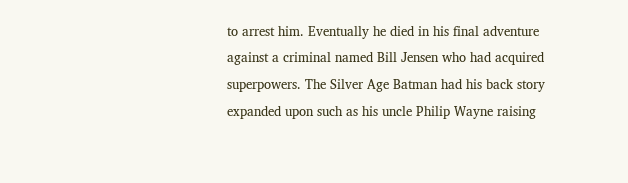to arrest him. Eventually he died in his final adventure against a criminal named Bill Jensen who had acquired superpowers. The Silver Age Batman had his back story expanded upon such as his uncle Philip Wayne raising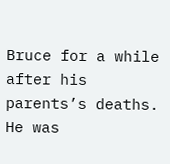Bruce for a while after his parents’s deaths. He was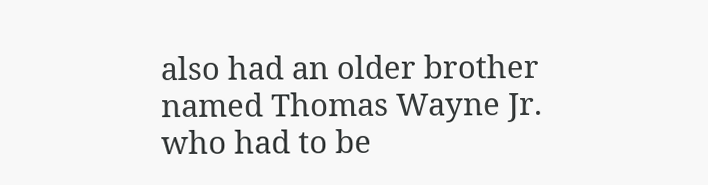also had an older brother named Thomas Wayne Jr. who had to be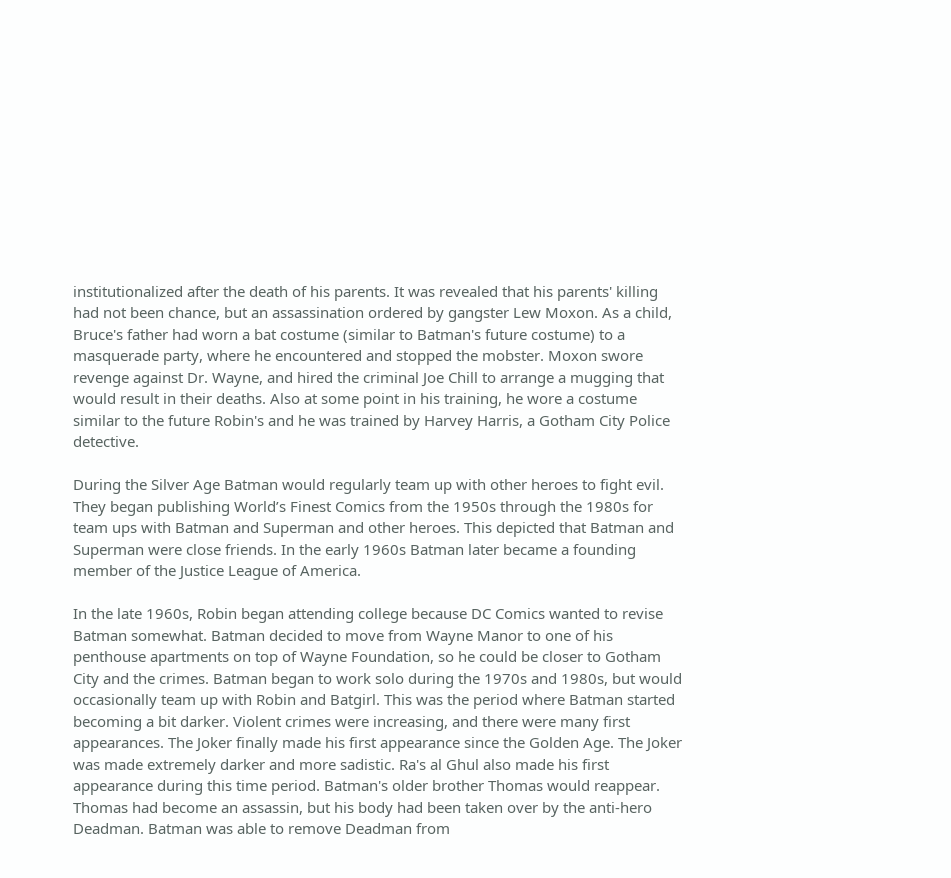institutionalized after the death of his parents. It was revealed that his parents' killing had not been chance, but an assassination ordered by gangster Lew Moxon. As a child, Bruce's father had worn a bat costume (similar to Batman's future costume) to a masquerade party, where he encountered and stopped the mobster. Moxon swore revenge against Dr. Wayne, and hired the criminal Joe Chill to arrange a mugging that would result in their deaths. Also at some point in his training, he wore a costume similar to the future Robin's and he was trained by Harvey Harris, a Gotham City Police detective.

During the Silver Age Batman would regularly team up with other heroes to fight evil. They began publishing World’s Finest Comics from the 1950s through the 1980s for team ups with Batman and Superman and other heroes. This depicted that Batman and Superman were close friends. In the early 1960s Batman later became a founding member of the Justice League of America.

In the late 1960s, Robin began attending college because DC Comics wanted to revise Batman somewhat. Batman decided to move from Wayne Manor to one of his penthouse apartments on top of Wayne Foundation, so he could be closer to Gotham City and the crimes. Batman began to work solo during the 1970s and 1980s, but would occasionally team up with Robin and Batgirl. This was the period where Batman started becoming a bit darker. Violent crimes were increasing, and there were many first appearances. The Joker finally made his first appearance since the Golden Age. The Joker was made extremely darker and more sadistic. Ra's al Ghul also made his first appearance during this time period. Batman's older brother Thomas would reappear. Thomas had become an assassin, but his body had been taken over by the anti-hero Deadman. Batman was able to remove Deadman from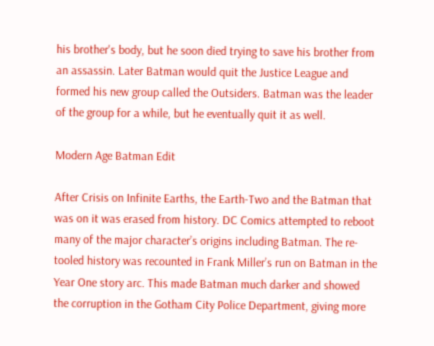his brother's body, but he soon died trying to save his brother from an assassin. Later Batman would quit the Justice League and formed his new group called the Outsiders. Batman was the leader of the group for a while, but he eventually quit it as well.

Modern Age Batman Edit

After Crisis on Infinite Earths, the Earth-Two and the Batman that was on it was erased from history. DC Comics attempted to reboot many of the major character’s origins including Batman. The re-tooled history was recounted in Frank Miller’s run on Batman in the Year One story arc. This made Batman much darker and showed the corruption in the Gotham City Police Department, giving more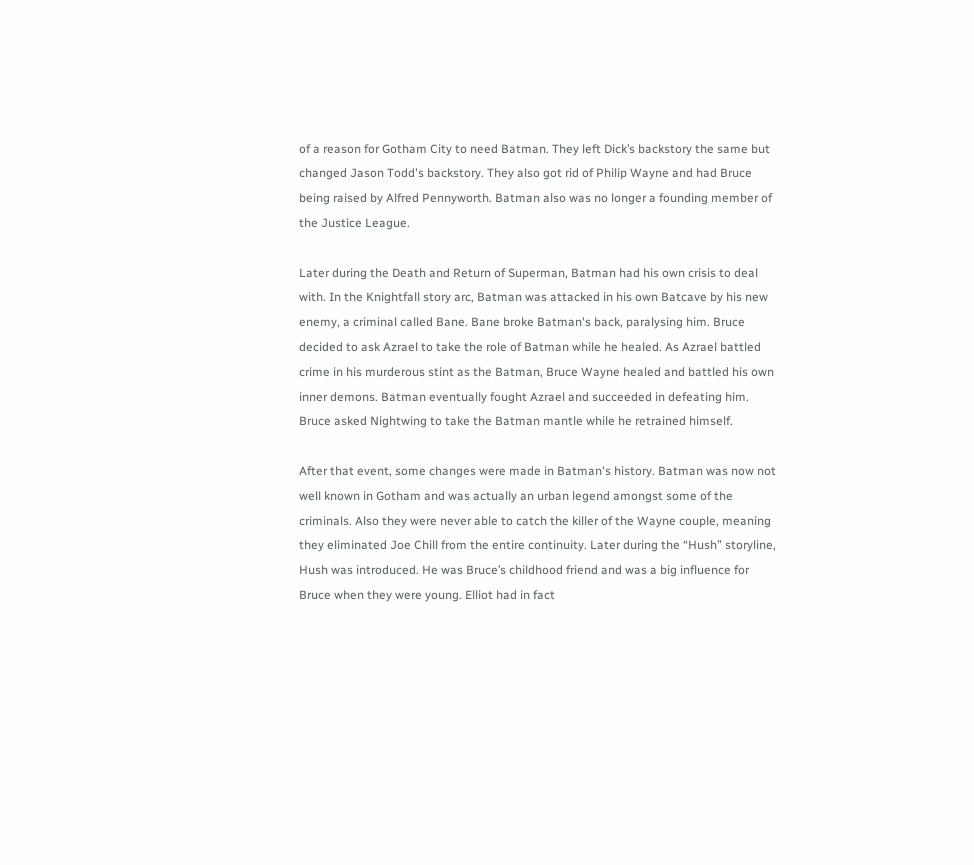of a reason for Gotham City to need Batman. They left Dick’s backstory the same but changed Jason Todd's backstory. They also got rid of Philip Wayne and had Bruce being raised by Alfred Pennyworth. Batman also was no longer a founding member of the Justice League.

Later during the Death and Return of Superman, Batman had his own crisis to deal with. In the Knightfall story arc, Batman was attacked in his own Batcave by his new enemy, a criminal called Bane. Bane broke Batman's back, paralysing him. Bruce decided to ask Azrael to take the role of Batman while he healed. As Azrael battled crime in his murderous stint as the Batman, Bruce Wayne healed and battled his own inner demons. Batman eventually fought Azrael and succeeded in defeating him. Bruce asked Nightwing to take the Batman mantle while he retrained himself.

After that event, some changes were made in Batman's history. Batman was now not well known in Gotham and was actually an urban legend amongst some of the criminals. Also they were never able to catch the killer of the Wayne couple, meaning they eliminated Joe Chill from the entire continuity. Later during the “Hush” storyline, Hush was introduced. He was Bruce’s childhood friend and was a big influence for Bruce when they were young. Elliot had in fact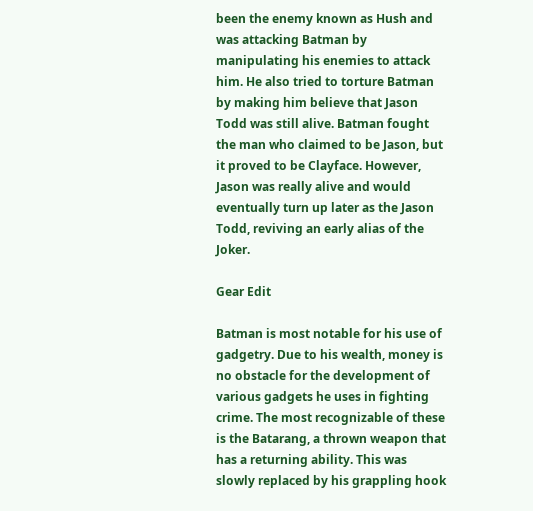been the enemy known as Hush and was attacking Batman by manipulating his enemies to attack him. He also tried to torture Batman by making him believe that Jason Todd was still alive. Batman fought the man who claimed to be Jason, but it proved to be Clayface. However, Jason was really alive and would eventually turn up later as the Jason Todd, reviving an early alias of the Joker.

Gear Edit

Batman is most notable for his use of gadgetry. Due to his wealth, money is no obstacle for the development of various gadgets he uses in fighting crime. The most recognizable of these is the Batarang, a thrown weapon that has a returning ability. This was slowly replaced by his grappling hook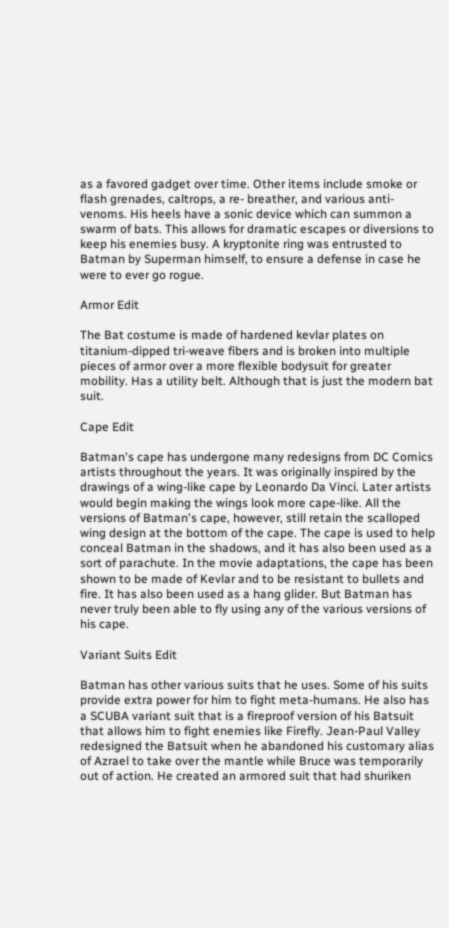as a favored gadget over time. Other items include smoke or flash grenades, caltrops, a re- breather, and various anti-venoms. His heels have a sonic device which can summon a swarm of bats. This allows for dramatic escapes or diversions to keep his enemies busy. A kryptonite ring was entrusted to Batman by Superman himself, to ensure a defense in case he were to ever go rogue.

Armor Edit

The Bat costume is made of hardened kevlar plates on titanium-dipped tri-weave fibers and is broken into multiple pieces of armor over a more flexible bodysuit for greater mobility. Has a utility belt. Although that is just the modern bat suit.

Cape Edit

Batman's cape has undergone many redesigns from DC Comics artists throughout the years. It was originally inspired by the drawings of a wing-like cape by Leonardo Da Vinci. Later artists would begin making the wings look more cape-like. All the versions of Batman's cape, however, still retain the scalloped wing design at the bottom of the cape. The cape is used to help conceal Batman in the shadows, and it has also been used as a sort of parachute. In the movie adaptations, the cape has been shown to be made of Kevlar and to be resistant to bullets and fire. It has also been used as a hang glider. But Batman has never truly been able to fly using any of the various versions of his cape.

Variant Suits Edit

Batman has other various suits that he uses. Some of his suits provide extra power for him to fight meta-humans. He also has a SCUBA variant suit that is a fireproof version of his Batsuit that allows him to fight enemies like Firefly. Jean-Paul Valley redesigned the Batsuit when he abandoned his customary alias of Azrael to take over the mantle while Bruce was temporarily out of action. He created an armored suit that had shuriken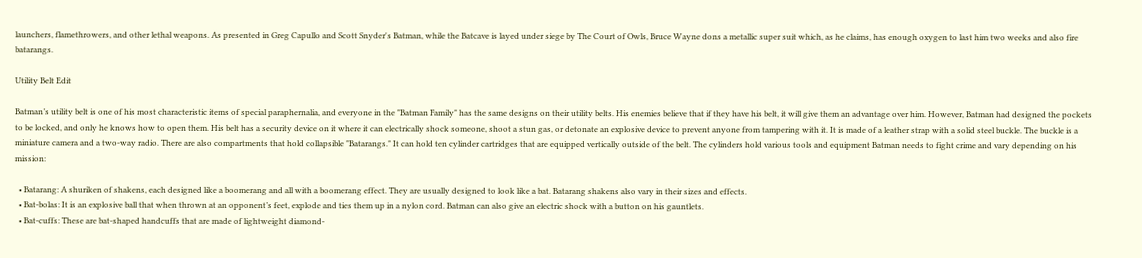launchers, flamethrowers, and other lethal weapons. As presented in Greg Capullo and Scott Snyder's Batman, while the Batcave is layed under siege by The Court of Owls, Bruce Wayne dons a metallic super suit which, as he claims, has enough oxygen to last him two weeks and also fire batarangs.

Utility Belt Edit

Batman’s utility belt is one of his most characteristic items of special paraphernalia, and everyone in the "Batman Family" has the same designs on their utility belts. His enemies believe that if they have his belt, it will give them an advantage over him. However, Batman had designed the pockets to be locked, and only he knows how to open them. His belt has a security device on it where it can electrically shock someone, shoot a stun gas, or detonate an explosive device to prevent anyone from tampering with it. It is made of a leather strap with a solid steel buckle. The buckle is a miniature camera and a two-way radio. There are also compartments that hold collapsible "Batarangs." It can hold ten cylinder cartridges that are equipped vertically outside of the belt. The cylinders hold various tools and equipment Batman needs to fight crime and vary depending on his mission:

  • Batarang: A shuriken of shakens, each designed like a boomerang and all with a boomerang effect. They are usually designed to look like a bat. Batarang shakens also vary in their sizes and effects.
  • Bat-bolas: It is an explosive ball that when thrown at an opponent’s feet, explode and ties them up in a nylon cord. Batman can also give an electric shock with a button on his gauntlets.
  • Bat-cuffs: These are bat-shaped handcuffs that are made of lightweight diamond-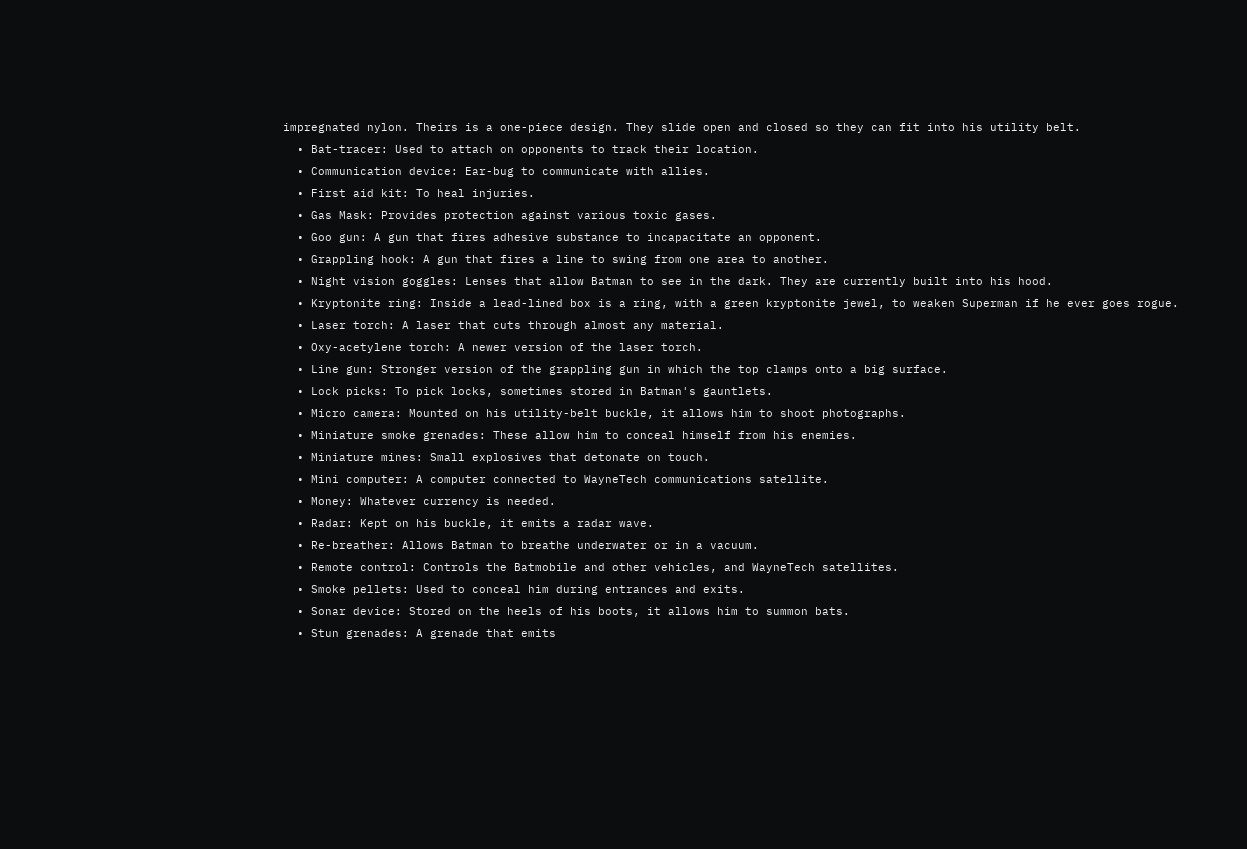impregnated nylon. Theirs is a one-piece design. They slide open and closed so they can fit into his utility belt.
  • Bat-tracer: Used to attach on opponents to track their location.
  • Communication device: Ear-bug to communicate with allies.
  • First aid kit: To heal injuries.
  • Gas Mask: Provides protection against various toxic gases.
  • Goo gun: A gun that fires adhesive substance to incapacitate an opponent.
  • Grappling hook: A gun that fires a line to swing from one area to another.
  • Night vision goggles: Lenses that allow Batman to see in the dark. They are currently built into his hood.
  • Kryptonite ring: Inside a lead-lined box is a ring, with a green kryptonite jewel, to weaken Superman if he ever goes rogue.
  • Laser torch: A laser that cuts through almost any material.
  • Oxy-acetylene torch: A newer version of the laser torch.
  • Line gun: Stronger version of the grappling gun in which the top clamps onto a big surface.
  • Lock picks: To pick locks, sometimes stored in Batman's gauntlets.
  • Micro camera: Mounted on his utility-belt buckle, it allows him to shoot photographs.
  • Miniature smoke grenades: These allow him to conceal himself from his enemies.
  • Miniature mines: Small explosives that detonate on touch.
  • Mini computer: A computer connected to WayneTech communications satellite.
  • Money: Whatever currency is needed.
  • Radar: Kept on his buckle, it emits a radar wave.
  • Re-breather: Allows Batman to breathe underwater or in a vacuum.
  • Remote control: Controls the Batmobile and other vehicles, and WayneTech satellites.
  • Smoke pellets: Used to conceal him during entrances and exits.
  • Sonar device: Stored on the heels of his boots, it allows him to summon bats.
  • Stun grenades: A grenade that emits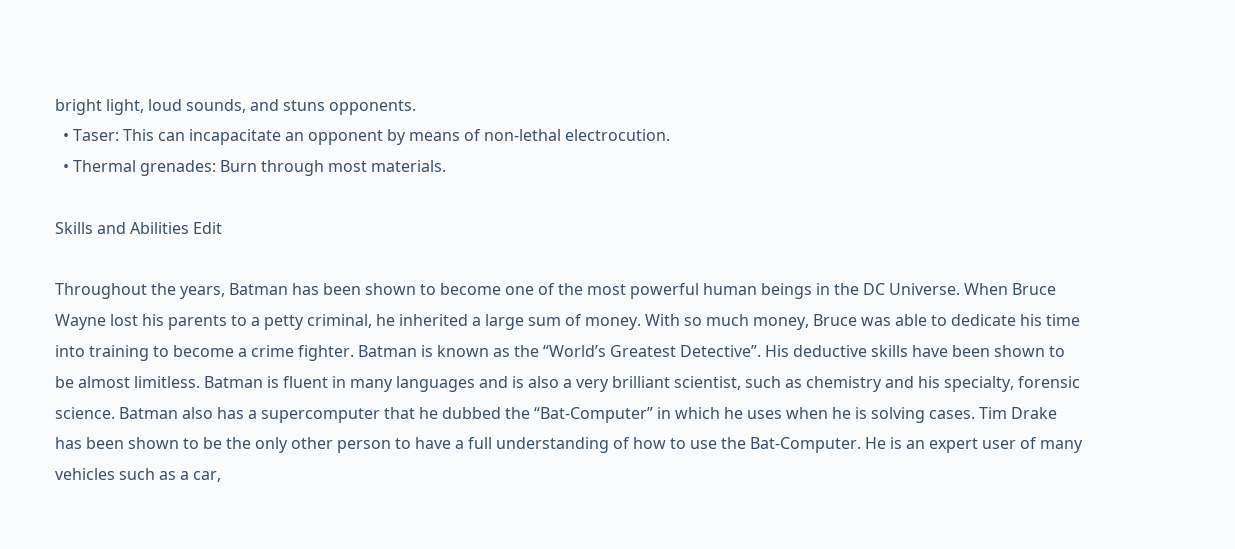bright light, loud sounds, and stuns opponents.
  • Taser: This can incapacitate an opponent by means of non-lethal electrocution.
  • Thermal grenades: Burn through most materials.

Skills and Abilities Edit

Throughout the years, Batman has been shown to become one of the most powerful human beings in the DC Universe. When Bruce Wayne lost his parents to a petty criminal, he inherited a large sum of money. With so much money, Bruce was able to dedicate his time into training to become a crime fighter. Batman is known as the “World’s Greatest Detective”. His deductive skills have been shown to be almost limitless. Batman is fluent in many languages and is also a very brilliant scientist, such as chemistry and his specialty, forensic science. Batman also has a supercomputer that he dubbed the “Bat-Computer” in which he uses when he is solving cases. Tim Drake has been shown to be the only other person to have a full understanding of how to use the Bat-Computer. He is an expert user of many vehicles such as a car,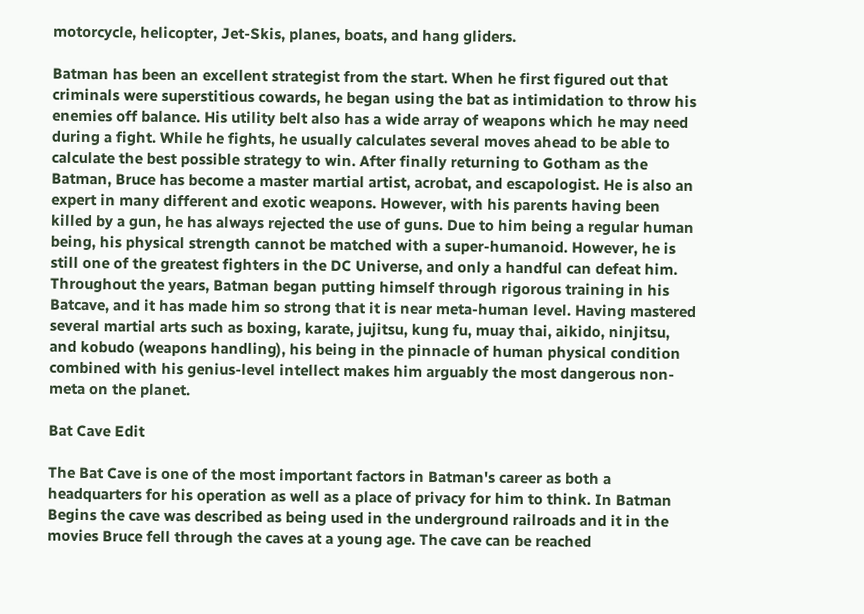motorcycle, helicopter, Jet-Skis, planes, boats, and hang gliders.

Batman has been an excellent strategist from the start. When he first figured out that criminals were superstitious cowards, he began using the bat as intimidation to throw his enemies off balance. His utility belt also has a wide array of weapons which he may need during a fight. While he fights, he usually calculates several moves ahead to be able to calculate the best possible strategy to win. After finally returning to Gotham as the Batman, Bruce has become a master martial artist, acrobat, and escapologist. He is also an expert in many different and exotic weapons. However, with his parents having been killed by a gun, he has always rejected the use of guns. Due to him being a regular human being, his physical strength cannot be matched with a super-humanoid. However, he is still one of the greatest fighters in the DC Universe, and only a handful can defeat him. Throughout the years, Batman began putting himself through rigorous training in his Batcave, and it has made him so strong that it is near meta-human level. Having mastered several martial arts such as boxing, karate, jujitsu, kung fu, muay thai, aikido, ninjitsu, and kobudo (weapons handling), his being in the pinnacle of human physical condition combined with his genius-level intellect makes him arguably the most dangerous non-meta on the planet.

Bat Cave Edit

The Bat Cave is one of the most important factors in Batman's career as both a headquarters for his operation as well as a place of privacy for him to think. In Batman Begins the cave was described as being used in the underground railroads and it in the movies Bruce fell through the caves at a young age. The cave can be reached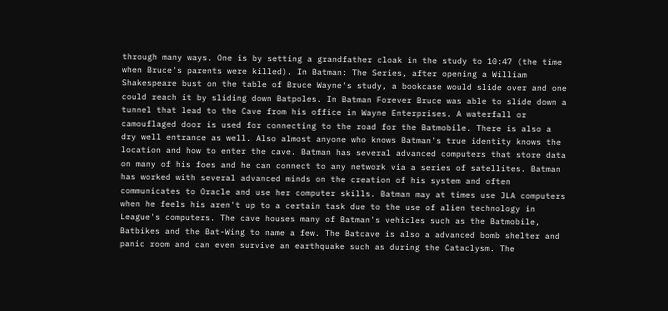through many ways. One is by setting a grandfather cloak in the study to 10:47 (the time when Bruce's parents were killed). In Batman: The Series, after opening a William Shakespeare bust on the table of Bruce Wayne's study, a bookcase would slide over and one could reach it by sliding down Batpoles. In Batman Forever Bruce was able to slide down a tunnel that lead to the Cave from his office in Wayne Enterprises. A waterfall or camouflaged door is used for connecting to the road for the Batmobile. There is also a dry well entrance as well. Also almost anyone who knows Batman's true identity knows the location and how to enter the cave. Batman has several advanced computers that store data on many of his foes and he can connect to any network via a series of satellites. Batman has worked with several advanced minds on the creation of his system and often communicates to Oracle and use her computer skills. Batman may at times use JLA computers when he feels his aren't up to a certain task due to the use of alien technology in League's computers. The cave houses many of Batman's vehicles such as the Batmobile, Batbikes and the Bat-Wing to name a few. The Batcave is also a advanced bomb shelter and panic room and can even survive an earthquake such as during the Cataclysm. The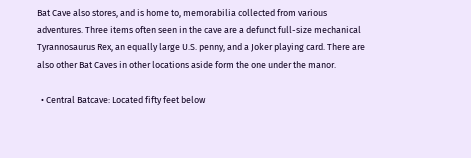Bat Cave also stores, and is home to, memorabilia collected from various adventures. Three items often seen in the cave are a defunct full-size mechanical Tyrannosaurus Rex, an equally large U.S. penny, and a Joker playing card. There are also other Bat Caves in other locations aside form the one under the manor.

  • Central Batcave: Located fifty feet below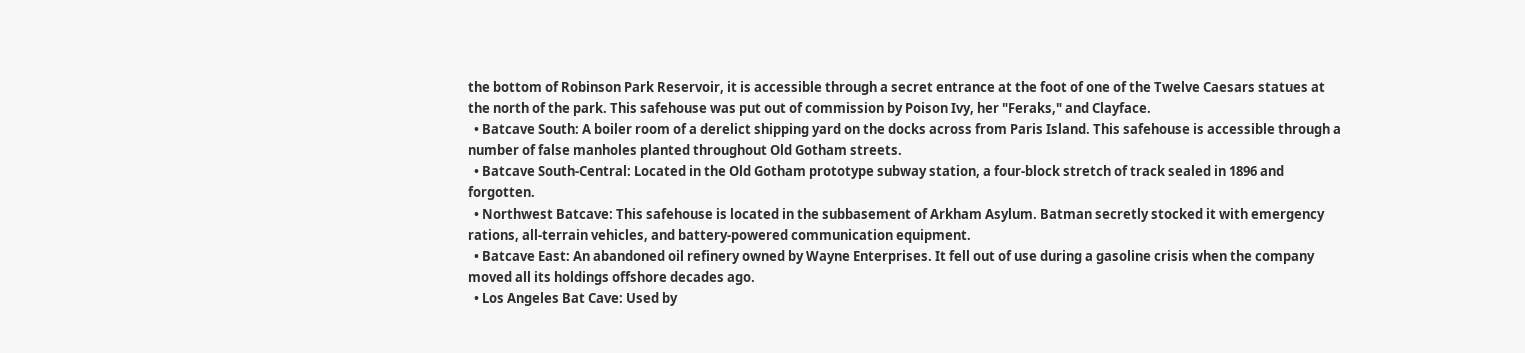the bottom of Robinson Park Reservoir, it is accessible through a secret entrance at the foot of one of the Twelve Caesars statues at the north of the park. This safehouse was put out of commission by Poison Ivy, her "Feraks," and Clayface.
  • Batcave South: A boiler room of a derelict shipping yard on the docks across from Paris Island. This safehouse is accessible through a number of false manholes planted throughout Old Gotham streets.
  • Batcave South-Central: Located in the Old Gotham prototype subway station, a four-block stretch of track sealed in 1896 and forgotten.
  • Northwest Batcave: This safehouse is located in the subbasement of Arkham Asylum. Batman secretly stocked it with emergency rations, all-terrain vehicles, and battery-powered communication equipment.
  • Batcave East: An abandoned oil refinery owned by Wayne Enterprises. It fell out of use during a gasoline crisis when the company moved all its holdings offshore decades ago.
  • Los Angeles Bat Cave: Used by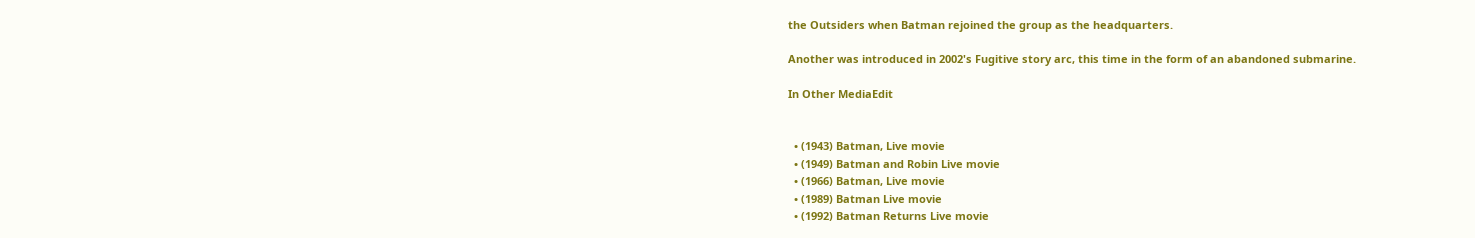the Outsiders when Batman rejoined the group as the headquarters.

Another was introduced in 2002's Fugitive story arc, this time in the form of an abandoned submarine.

In Other MediaEdit


  • (1943) Batman, Live movie
  • (1949) Batman and Robin Live movie
  • (1966) Batman, Live movie
  • (1989) Batman Live movie
  • (1992) Batman Returns Live movie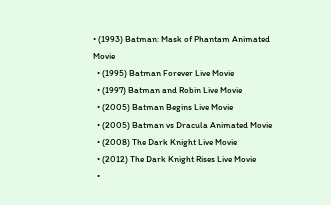• (1993) Batman: Mask of Phantam Animated Movie
  • (1995) Batman Forever Live Movie
  • (1997) Batman and Robin Live Movie
  • (2005) Batman Begins Live Movie
  • (2005) Batman vs Dracula Animated Movie
  • (2008) The Dark Knight Live Movie
  • (2012) The Dark Knight Rises Live Movie
  •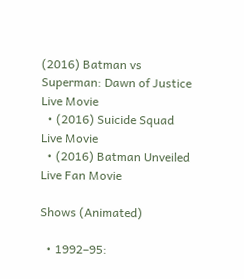(2016) Batman vs Superman: Dawn of Justice Live Movie
  • (2016) Suicide Squad Live Movie
  • (2016) Batman Unveiled Live Fan Movie

Shows (Animated)

  • 1992–95: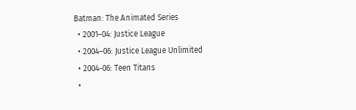Batman: The Animated Series
  • 2001–04: Justice League
  • 2004–06: Justice League Unlimited
  • 2004-06: Teen Titans
  •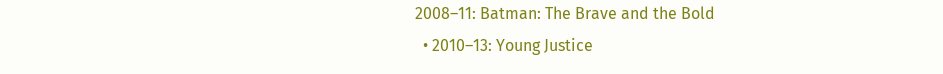2008–11: Batman: The Brave and the Bold
  • 2010–13: Young Justice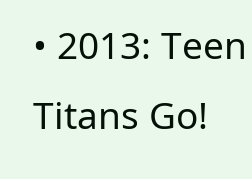• 2013: Teen Titans Go!